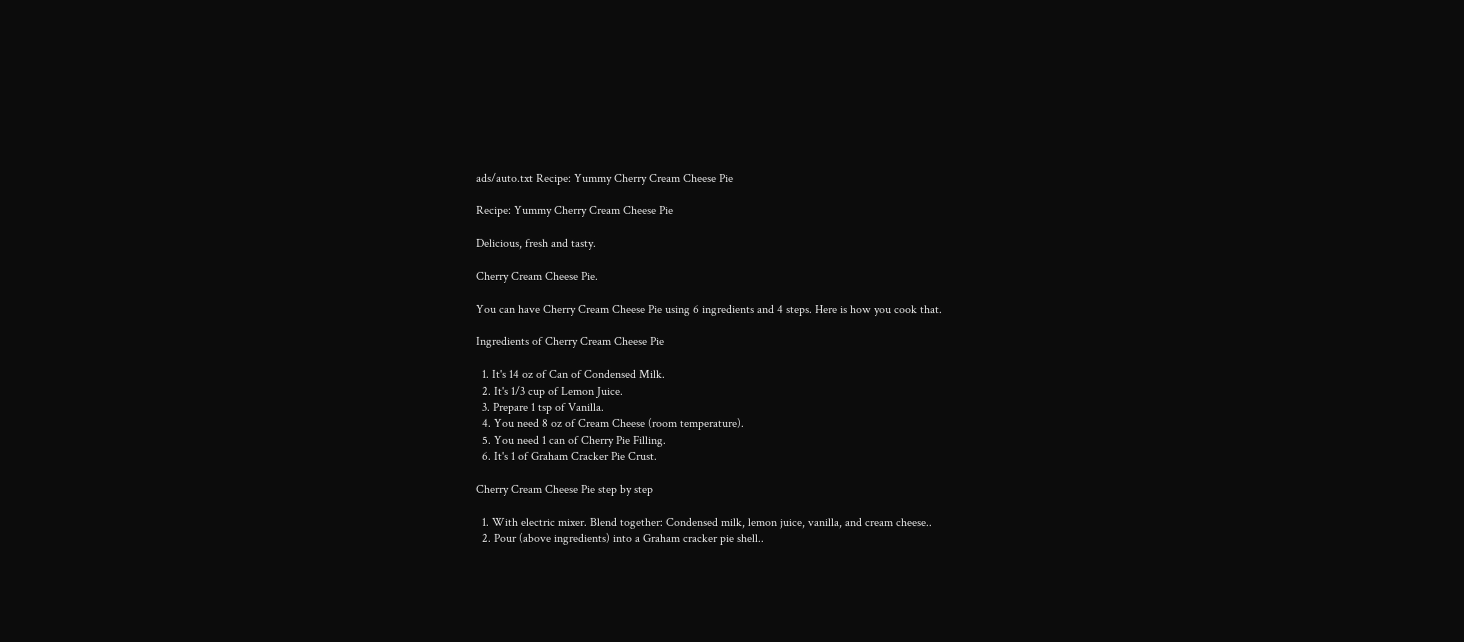ads/auto.txt Recipe: Yummy Cherry Cream Cheese Pie

Recipe: Yummy Cherry Cream Cheese Pie

Delicious, fresh and tasty.

Cherry Cream Cheese Pie.

You can have Cherry Cream Cheese Pie using 6 ingredients and 4 steps. Here is how you cook that.

Ingredients of Cherry Cream Cheese Pie

  1. It's 14 oz of Can of Condensed Milk.
  2. It's 1/3 cup of Lemon Juice.
  3. Prepare 1 tsp of Vanilla.
  4. You need 8 oz of Cream Cheese (room temperature).
  5. You need 1 can of Cherry Pie Filling.
  6. It's 1 of Graham Cracker Pie Crust.

Cherry Cream Cheese Pie step by step

  1. With electric mixer. Blend together: Condensed milk, lemon juice, vanilla, and cream cheese..
  2. Pour (above ingredients) into a Graham cracker pie shell..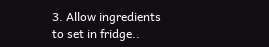3. Allow ingredients to set in fridge..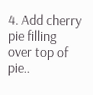4. Add cherry pie filling over top of pie..